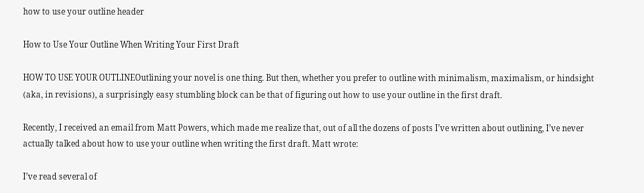how to use your outline header

How to Use Your Outline When Writing Your First Draft

HOW TO USE YOUR OUTLINEOutlining your novel is one thing. But then, whether you prefer to outline with minimalism, maximalism, or hindsight (aka, in revisions), a surprisingly easy stumbling block can be that of figuring out how to use your outline in the first draft.

Recently, I received an email from Matt Powers, which made me realize that, out of all the dozens of posts I’ve written about outlining, I’ve never actually talked about how to use your outline when writing the first draft. Matt wrote:

I’ve read several of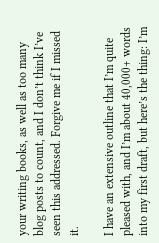your writing books, as well as too many blog posts to count, and I don’t think I’ve seen this addressed. Forgive me if I missed it.

I have an extensive outline that I’m quite pleased with, and I’m about 40,000+ words into my first draft, but here’s the thing: I’m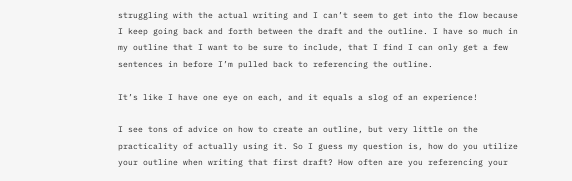struggling with the actual writing and I can’t seem to get into the flow because I keep going back and forth between the draft and the outline. I have so much in my outline that I want to be sure to include, that I find I can only get a few sentences in before I’m pulled back to referencing the outline.

It’s like I have one eye on each, and it equals a slog of an experience!

I see tons of advice on how to create an outline, but very little on the practicality of actually using it. So I guess my question is, how do you utilize your outline when writing that first draft? How often are you referencing your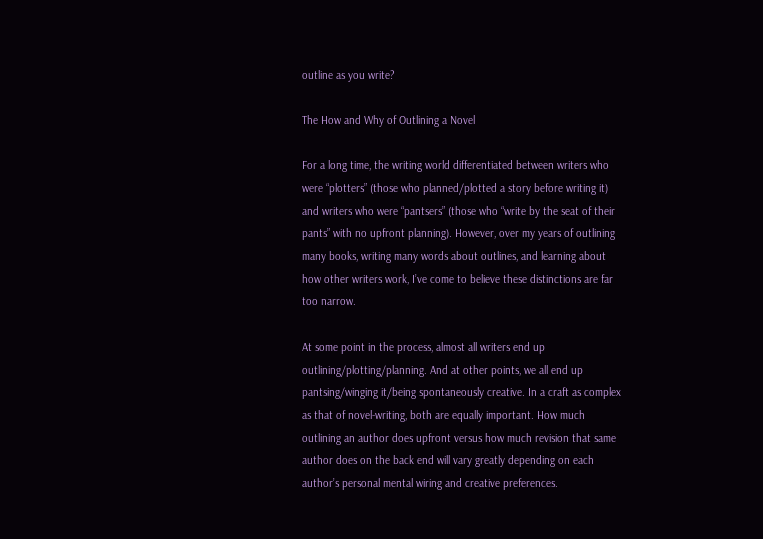outline as you write?

The How and Why of Outlining a Novel

For a long time, the writing world differentiated between writers who were “plotters” (those who planned/plotted a story before writing it) and writers who were “pantsers” (those who “write by the seat of their pants” with no upfront planning). However, over my years of outlining many books, writing many words about outlines, and learning about how other writers work, I’ve come to believe these distinctions are far too narrow.

At some point in the process, almost all writers end up outlining/plotting/planning. And at other points, we all end up pantsing/winging it/being spontaneously creative. In a craft as complex as that of novel-writing, both are equally important. How much outlining an author does upfront versus how much revision that same author does on the back end will vary greatly depending on each author’s personal mental wiring and creative preferences.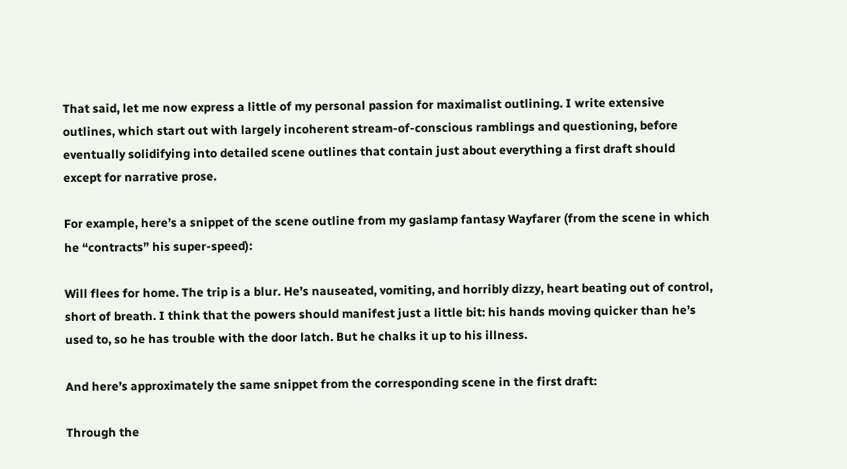That said, let me now express a little of my personal passion for maximalist outlining. I write extensive outlines, which start out with largely incoherent stream-of-conscious ramblings and questioning, before eventually solidifying into detailed scene outlines that contain just about everything a first draft should except for narrative prose.

For example, here’s a snippet of the scene outline from my gaslamp fantasy Wayfarer (from the scene in which he “contracts” his super-speed):

Will flees for home. The trip is a blur. He’s nauseated, vomiting, and horribly dizzy, heart beating out of control, short of breath. I think that the powers should manifest just a little bit: his hands moving quicker than he’s used to, so he has trouble with the door latch. But he chalks it up to his illness.

And here’s approximately the same snippet from the corresponding scene in the first draft:

Through the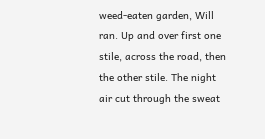weed-eaten garden, Will ran. Up and over first one stile, across the road, then the other stile. The night air cut through the sweat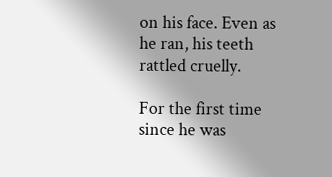on his face. Even as he ran, his teeth rattled cruelly.

For the first time since he was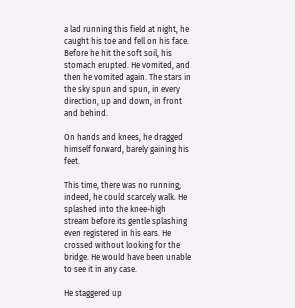a lad running this field at night, he caught his toe and fell on his face. Before he hit the soft soil, his stomach erupted. He vomited, and then he vomited again. The stars in the sky spun and spun, in every direction, up and down, in front and behind.

On hands and knees, he dragged himself forward, barely gaining his feet.

This time, there was no running; indeed, he could scarcely walk. He splashed into the knee-high stream before its gentle splashing even registered in his ears. He crossed without looking for the bridge. He would have been unable to see it in any case.

He staggered up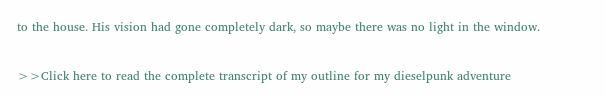to the house. His vision had gone completely dark, so maybe there was no light in the window.

>>Click here to read the complete transcript of my outline for my dieselpunk adventure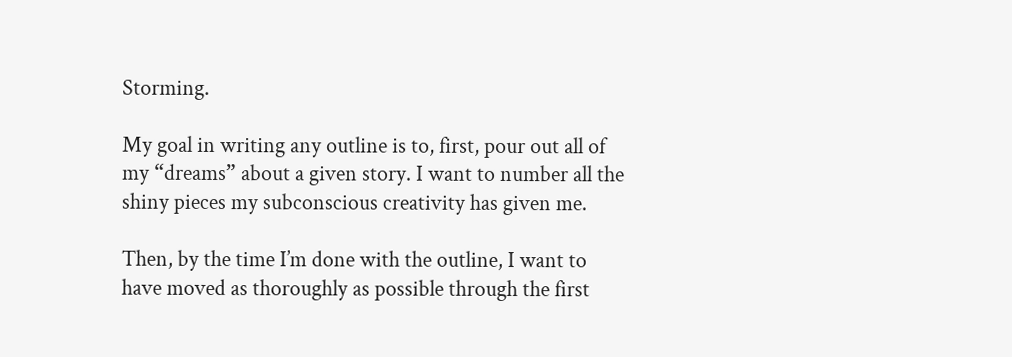Storming.

My goal in writing any outline is to, first, pour out all of my “dreams” about a given story. I want to number all the shiny pieces my subconscious creativity has given me.

Then, by the time I’m done with the outline, I want to have moved as thoroughly as possible through the first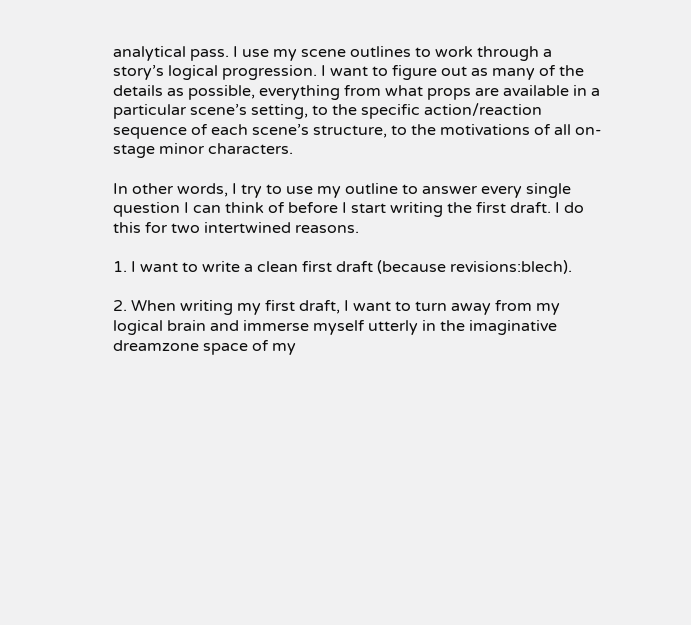analytical pass. I use my scene outlines to work through a story’s logical progression. I want to figure out as many of the details as possible, everything from what props are available in a particular scene’s setting, to the specific action/reaction sequence of each scene’s structure, to the motivations of all on-stage minor characters.

In other words, I try to use my outline to answer every single question I can think of before I start writing the first draft. I do this for two intertwined reasons.

1. I want to write a clean first draft (because revisions:blech).

2. When writing my first draft, I want to turn away from my logical brain and immerse myself utterly in the imaginative dreamzone space of my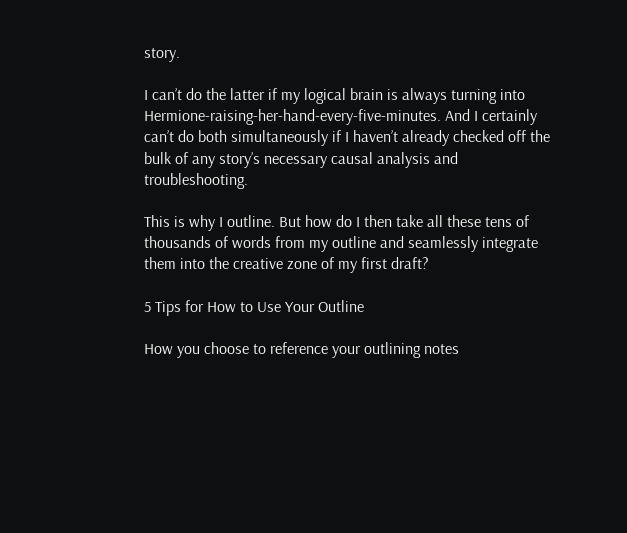story.

I can’t do the latter if my logical brain is always turning into Hermione-raising-her-hand-every-five-minutes. And I certainly can’t do both simultaneously if I haven’t already checked off the bulk of any story’s necessary causal analysis and troubleshooting.

This is why I outline. But how do I then take all these tens of thousands of words from my outline and seamlessly integrate them into the creative zone of my first draft?

5 Tips for How to Use Your Outline

How you choose to reference your outlining notes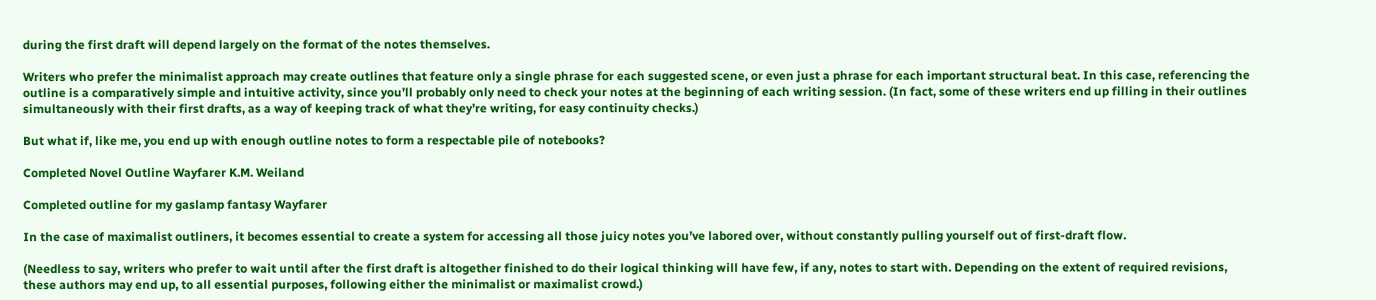during the first draft will depend largely on the format of the notes themselves.

Writers who prefer the minimalist approach may create outlines that feature only a single phrase for each suggested scene, or even just a phrase for each important structural beat. In this case, referencing the outline is a comparatively simple and intuitive activity, since you’ll probably only need to check your notes at the beginning of each writing session. (In fact, some of these writers end up filling in their outlines simultaneously with their first drafts, as a way of keeping track of what they’re writing, for easy continuity checks.)

But what if, like me, you end up with enough outline notes to form a respectable pile of notebooks?

Completed Novel Outline Wayfarer K.M. Weiland

Completed outline for my gaslamp fantasy Wayfarer

In the case of maximalist outliners, it becomes essential to create a system for accessing all those juicy notes you’ve labored over, without constantly pulling yourself out of first-draft flow.

(Needless to say, writers who prefer to wait until after the first draft is altogether finished to do their logical thinking will have few, if any, notes to start with. Depending on the extent of required revisions, these authors may end up, to all essential purposes, following either the minimalist or maximalist crowd.)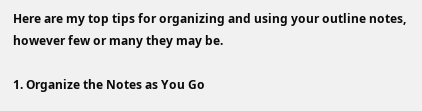Here are my top tips for organizing and using your outline notes, however few or many they may be.

1. Organize the Notes as You Go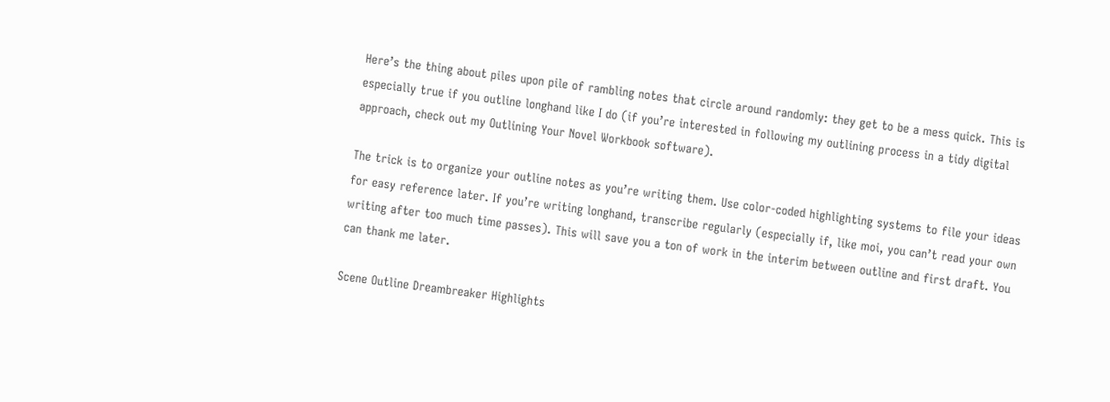Here’s the thing about piles upon pile of rambling notes that circle around randomly: they get to be a mess quick. This is especially true if you outline longhand like I do (if you’re interested in following my outlining process in a tidy digital approach, check out my Outlining Your Novel Workbook software).

The trick is to organize your outline notes as you’re writing them. Use color-coded highlighting systems to file your ideas for easy reference later. If you’re writing longhand, transcribe regularly (especially if, like moi, you can’t read your own writing after too much time passes). This will save you a ton of work in the interim between outline and first draft. You can thank me later.

Scene Outline Dreambreaker Highlights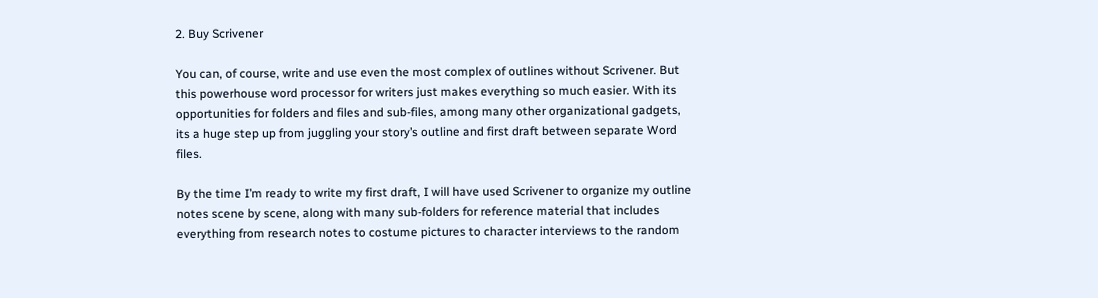2. Buy Scrivener

You can, of course, write and use even the most complex of outlines without Scrivener. But this powerhouse word processor for writers just makes everything so much easier. With its opportunities for folders and files and sub-files, among many other organizational gadgets, its a huge step up from juggling your story’s outline and first draft between separate Word files.

By the time I’m ready to write my first draft, I will have used Scrivener to organize my outline notes scene by scene, along with many sub-folders for reference material that includes everything from research notes to costume pictures to character interviews to the random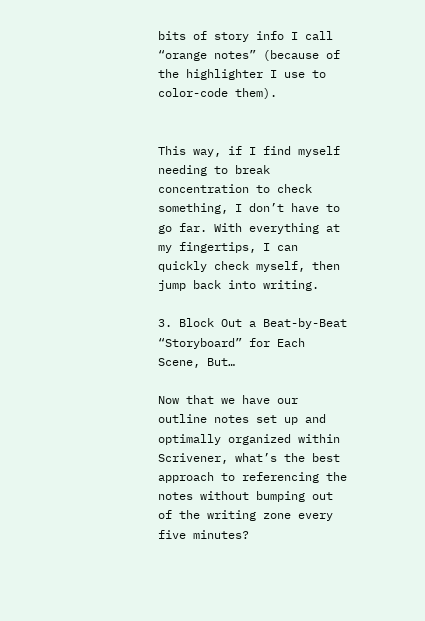bits of story info I call “orange notes” (because of the highlighter I use to color-code them).


This way, if I find myself needing to break concentration to check something, I don’t have to go far. With everything at my fingertips, I can quickly check myself, then jump back into writing.

3. Block Out a Beat-by-Beat “Storyboard” for Each Scene, But…

Now that we have our outline notes set up and optimally organized within Scrivener, what’s the best approach to referencing the notes without bumping out of the writing zone every five minutes?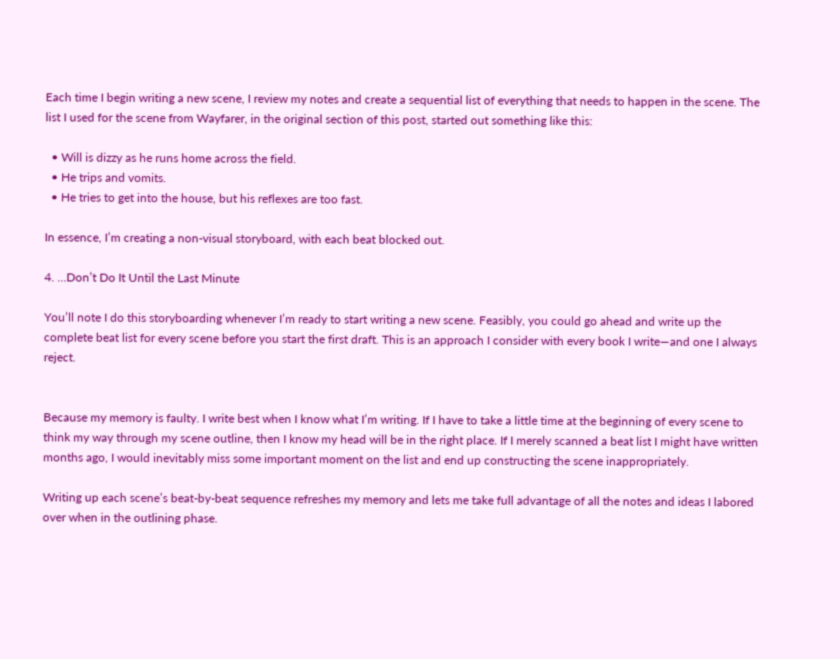Each time I begin writing a new scene, I review my notes and create a sequential list of everything that needs to happen in the scene. The list I used for the scene from Wayfarer, in the original section of this post, started out something like this:

  • Will is dizzy as he runs home across the field.
  • He trips and vomits.
  • He tries to get into the house, but his reflexes are too fast.

In essence, I’m creating a non-visual storyboard, with each beat blocked out.

4. …Don’t Do It Until the Last Minute

You’ll note I do this storyboarding whenever I’m ready to start writing a new scene. Feasibly, you could go ahead and write up the complete beat list for every scene before you start the first draft. This is an approach I consider with every book I write—and one I always reject.


Because my memory is faulty. I write best when I know what I’m writing. If I have to take a little time at the beginning of every scene to think my way through my scene outline, then I know my head will be in the right place. If I merely scanned a beat list I might have written months ago, I would inevitably miss some important moment on the list and end up constructing the scene inappropriately.

Writing up each scene’s beat-by-beat sequence refreshes my memory and lets me take full advantage of all the notes and ideas I labored over when in the outlining phase.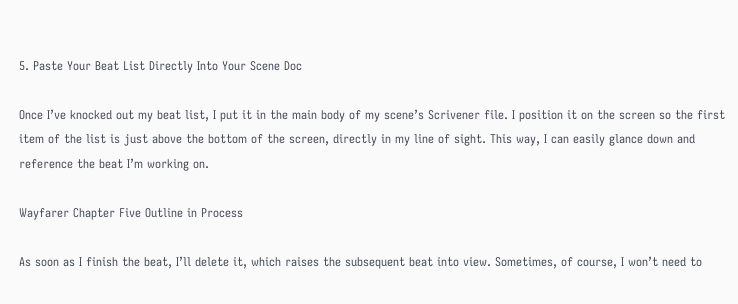5. Paste Your Beat List Directly Into Your Scene Doc

Once I’ve knocked out my beat list, I put it in the main body of my scene’s Scrivener file. I position it on the screen so the first item of the list is just above the bottom of the screen, directly in my line of sight. This way, I can easily glance down and reference the beat I’m working on.

Wayfarer Chapter Five Outline in Process

As soon as I finish the beat, I’ll delete it, which raises the subsequent beat into view. Sometimes, of course, I won’t need to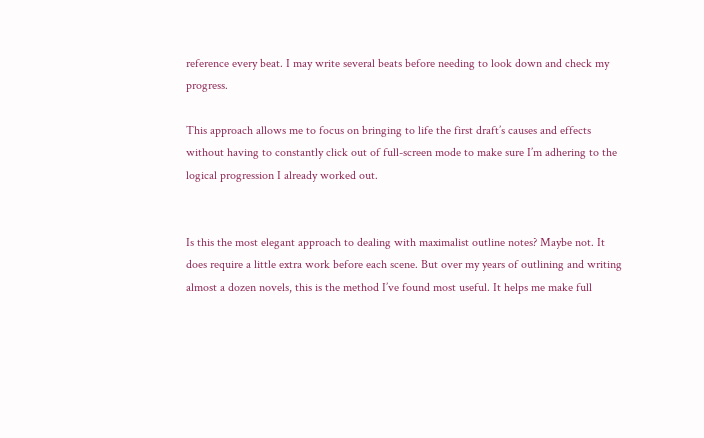reference every beat. I may write several beats before needing to look down and check my progress.

This approach allows me to focus on bringing to life the first draft’s causes and effects without having to constantly click out of full-screen mode to make sure I’m adhering to the logical progression I already worked out.


Is this the most elegant approach to dealing with maximalist outline notes? Maybe not. It does require a little extra work before each scene. But over my years of outlining and writing almost a dozen novels, this is the method I’ve found most useful. It helps me make full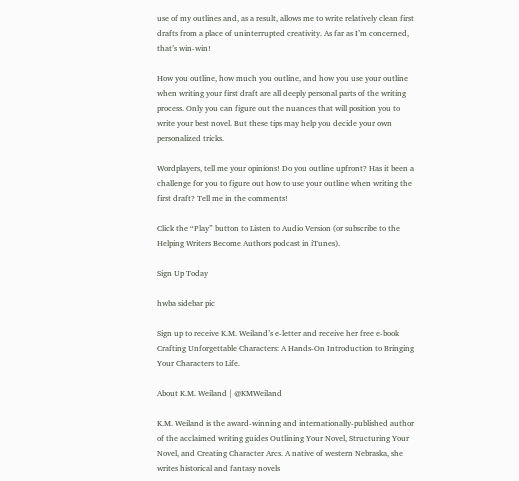use of my outlines and, as a result, allows me to write relatively clean first drafts from a place of uninterrupted creativity. As far as I’m concerned, that’s win-win!

How you outline, how much you outline, and how you use your outline when writing your first draft are all deeply personal parts of the writing process. Only you can figure out the nuances that will position you to write your best novel. But these tips may help you decide your own personalized tricks.

Wordplayers, tell me your opinions! Do you outline upfront? Has it been a challenge for you to figure out how to use your outline when writing the first draft? Tell me in the comments!

Click the “Play” button to Listen to Audio Version (or subscribe to the Helping Writers Become Authors podcast in iTunes).

Sign Up Today

hwba sidebar pic

Sign up to receive K.M. Weiland’s e-letter and receive her free e-book Crafting Unforgettable Characters: A Hands-On Introduction to Bringing Your Characters to Life.

About K.M. Weiland | @KMWeiland

K.M. Weiland is the award-winning and internationally-published author of the acclaimed writing guides Outlining Your Novel, Structuring Your Novel, and Creating Character Arcs. A native of western Nebraska, she writes historical and fantasy novels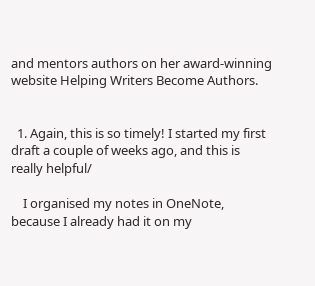and mentors authors on her award-winning website Helping Writers Become Authors.


  1. Again, this is so timely! I started my first draft a couple of weeks ago, and this is really helpful/

    I organised my notes in OneNote, because I already had it on my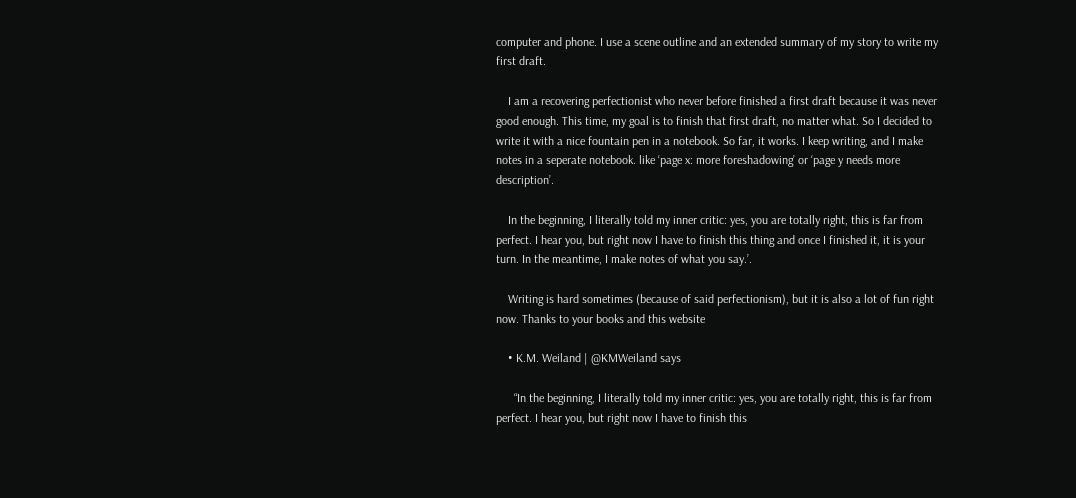computer and phone. I use a scene outline and an extended summary of my story to write my first draft.

    I am a recovering perfectionist who never before finished a first draft because it was never good enough. This time, my goal is to finish that first draft, no matter what. So I decided to write it with a nice fountain pen in a notebook. So far, it works. I keep writing, and I make notes in a seperate notebook. like ‘page x: more foreshadowing’ or ‘page y needs more description’.

    In the beginning, I literally told my inner critic: yes, you are totally right, this is far from perfect. I hear you, but right now I have to finish this thing and once I finished it, it is your turn. In the meantime, I make notes of what you say.’.

    Writing is hard sometimes (because of said perfectionism), but it is also a lot of fun right now. Thanks to your books and this website

    • K.M. Weiland | @KMWeiland says

      “In the beginning, I literally told my inner critic: yes, you are totally right, this is far from perfect. I hear you, but right now I have to finish this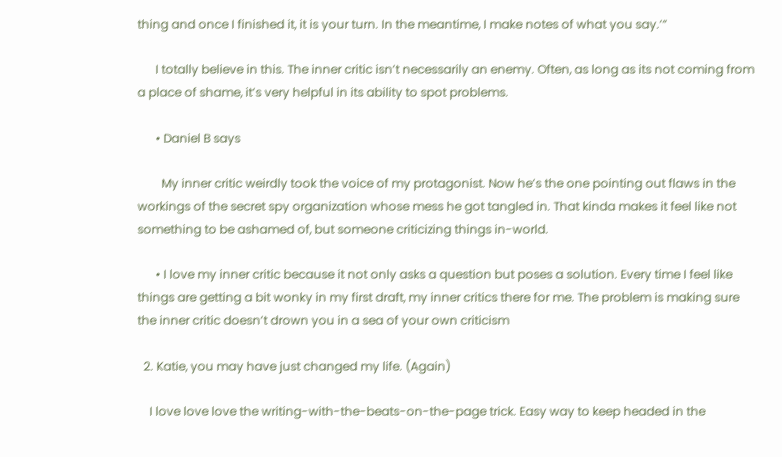thing and once I finished it, it is your turn. In the meantime, I make notes of what you say.’”

      I totally believe in this. The inner critic isn’t necessarily an enemy. Often, as long as its not coming from a place of shame, it’s very helpful in its ability to spot problems.

      • Daniel B says

        My inner critic weirdly took the voice of my protagonist. Now he’s the one pointing out flaws in the workings of the secret spy organization whose mess he got tangled in. That kinda makes it feel like not something to be ashamed of, but someone criticizing things in-world.

      • I love my inner critic because it not only asks a question but poses a solution. Every time I feel like things are getting a bit wonky in my first draft, my inner critics there for me. The problem is making sure the inner critic doesn’t drown you in a sea of your own criticism

  2. Katie, you may have just changed my life. (Again)

    I love love love the writing-with-the-beats-on-the-page trick. Easy way to keep headed in the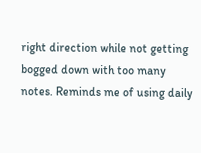right direction while not getting bogged down with too many notes. Reminds me of using daily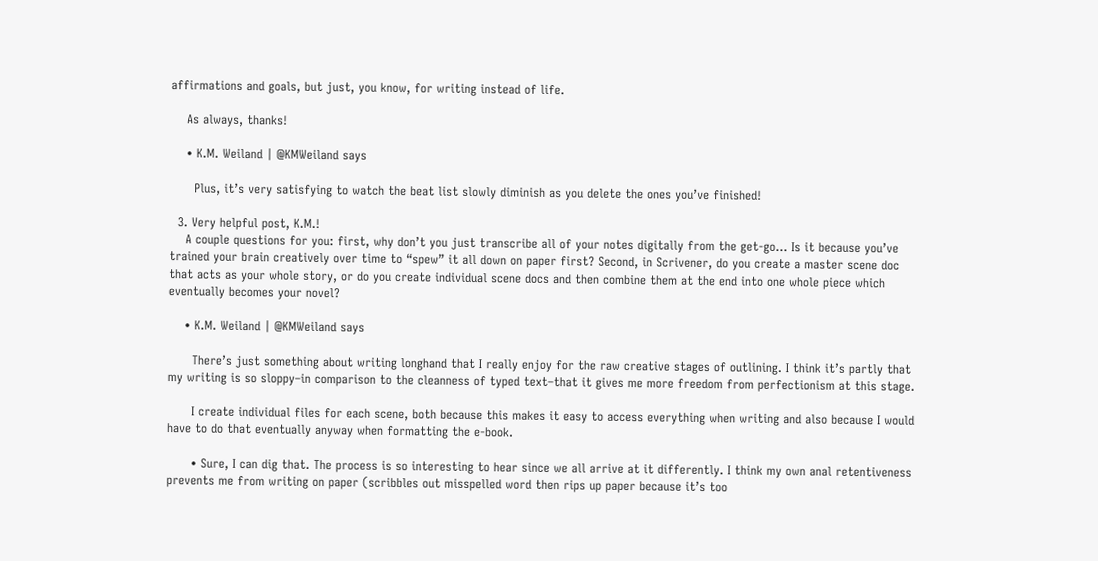affirmations and goals, but just, you know, for writing instead of life.

    As always, thanks!

    • K.M. Weiland | @KMWeiland says

      Plus, it’s very satisfying to watch the beat list slowly diminish as you delete the ones you’ve finished!

  3. Very helpful post, K.M.!
    A couple questions for you: first, why don’t you just transcribe all of your notes digitally from the get-go… Is it because you’ve trained your brain creatively over time to “spew” it all down on paper first? Second, in Scrivener, do you create a master scene doc that acts as your whole story, or do you create individual scene docs and then combine them at the end into one whole piece which eventually becomes your novel?

    • K.M. Weiland | @KMWeiland says

      There’s just something about writing longhand that I really enjoy for the raw creative stages of outlining. I think it’s partly that my writing is so sloppy–in comparison to the cleanness of typed text–that it gives me more freedom from perfectionism at this stage.

      I create individual files for each scene, both because this makes it easy to access everything when writing and also because I would have to do that eventually anyway when formatting the e-book.

      • Sure, I can dig that. The process is so interesting to hear since we all arrive at it differently. I think my own anal retentiveness prevents me from writing on paper (scribbles out misspelled word then rips up paper because it’s too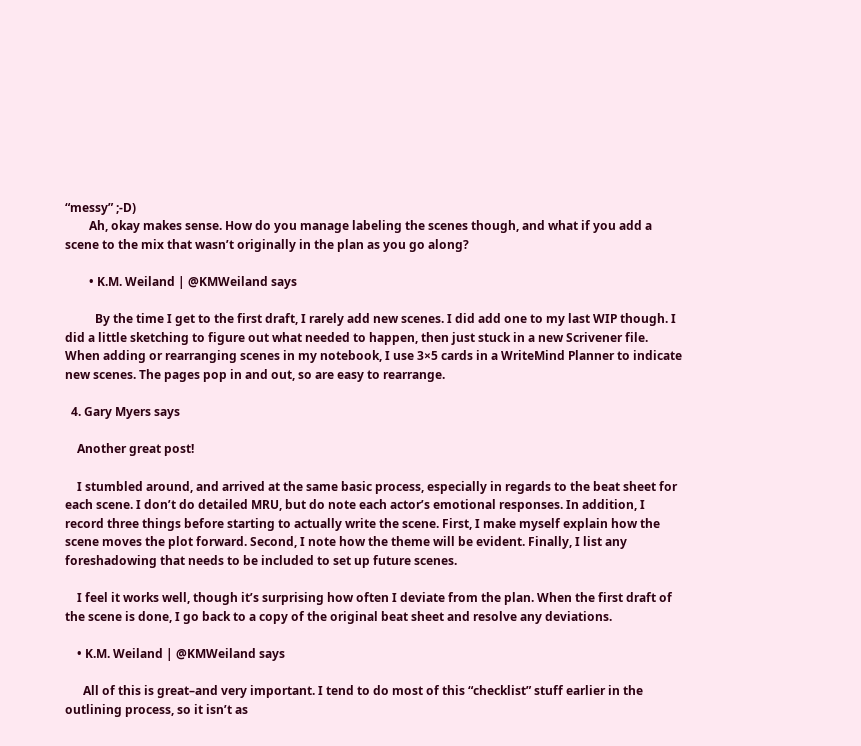“messy” ;-D)
        Ah, okay makes sense. How do you manage labeling the scenes though, and what if you add a scene to the mix that wasn’t originally in the plan as you go along?

        • K.M. Weiland | @KMWeiland says

          By the time I get to the first draft, I rarely add new scenes. I did add one to my last WIP though. I did a little sketching to figure out what needed to happen, then just stuck in a new Scrivener file. When adding or rearranging scenes in my notebook, I use 3×5 cards in a WriteMind Planner to indicate new scenes. The pages pop in and out, so are easy to rearrange.

  4. Gary Myers says

    Another great post!

    I stumbled around, and arrived at the same basic process, especially in regards to the beat sheet for each scene. I don’t do detailed MRU, but do note each actor’s emotional responses. In addition, I record three things before starting to actually write the scene. First, I make myself explain how the scene moves the plot forward. Second, I note how the theme will be evident. Finally, I list any foreshadowing that needs to be included to set up future scenes.

    I feel it works well, though it’s surprising how often I deviate from the plan. When the first draft of the scene is done, I go back to a copy of the original beat sheet and resolve any deviations.

    • K.M. Weiland | @KMWeiland says

      All of this is great–and very important. I tend to do most of this “checklist” stuff earlier in the outlining process, so it isn’t as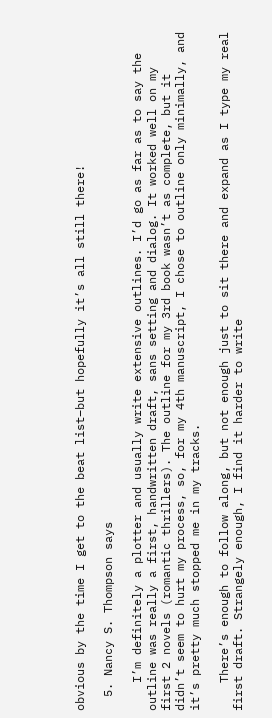obvious by the time I get to the beat list–but hopefully it’s all still there!

  5. Nancy S. Thompson says

    I’m definitely a plotter and usually write extensive outlines. I’d go as far as to say the outline was really a first, handwritten draft, sans setting and dialog. It worked well on my first 2 novels (romantic thrillers). The outline for my 3rd book wasn’t as complete, but it didn’t seem to hurt my process, so, for my 4th manuscript, I chose to outline only minimally, and it’s pretty much stopped me in my tracks.

    There’s enough to follow along, but not enough just to sit there and expand as I type my real first draft. Strangely enough, I find it harder to write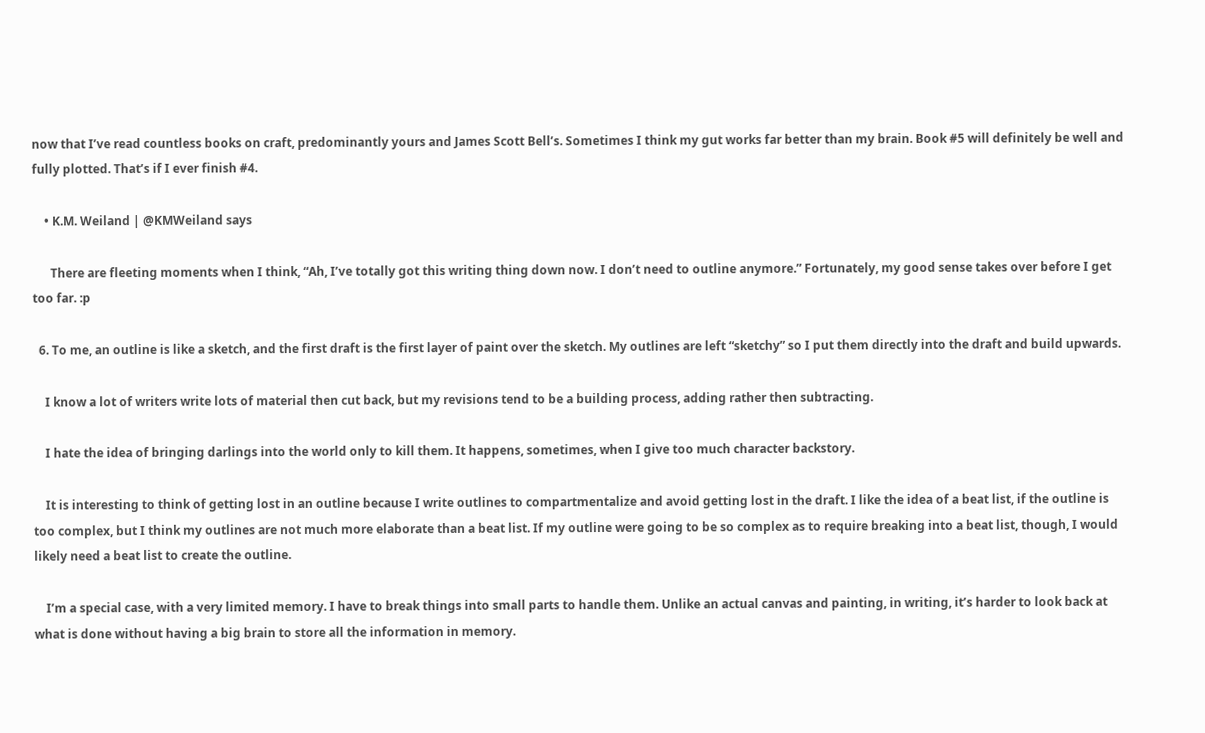now that I’ve read countless books on craft, predominantly yours and James Scott Bell’s. Sometimes I think my gut works far better than my brain. Book #5 will definitely be well and fully plotted. That’s if I ever finish #4.

    • K.M. Weiland | @KMWeiland says

      There are fleeting moments when I think, “Ah, I’ve totally got this writing thing down now. I don’t need to outline anymore.” Fortunately, my good sense takes over before I get too far. :p

  6. To me, an outline is like a sketch, and the first draft is the first layer of paint over the sketch. My outlines are left “sketchy” so I put them directly into the draft and build upwards.

    I know a lot of writers write lots of material then cut back, but my revisions tend to be a building process, adding rather then subtracting.

    I hate the idea of bringing darlings into the world only to kill them. It happens, sometimes, when I give too much character backstory.

    It is interesting to think of getting lost in an outline because I write outlines to compartmentalize and avoid getting lost in the draft. I like the idea of a beat list, if the outline is too complex, but I think my outlines are not much more elaborate than a beat list. If my outline were going to be so complex as to require breaking into a beat list, though, I would likely need a beat list to create the outline.

    I’m a special case, with a very limited memory. I have to break things into small parts to handle them. Unlike an actual canvas and painting, in writing, it’s harder to look back at what is done without having a big brain to store all the information in memory.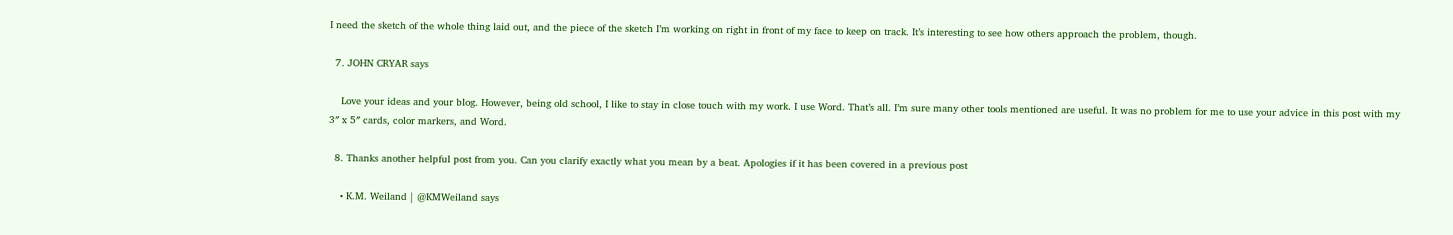I need the sketch of the whole thing laid out, and the piece of the sketch I’m working on right in front of my face to keep on track. It’s interesting to see how others approach the problem, though.

  7. JOHN CRYAR says

    Love your ideas and your blog. However, being old school, I like to stay in close touch with my work. I use Word. That’s all. I’m sure many other tools mentioned are useful. It was no problem for me to use your advice in this post with my 3″ x 5″ cards, color markers, and Word.

  8. Thanks another helpful post from you. Can you clarify exactly what you mean by a beat. Apologies if it has been covered in a previous post

    • K.M. Weiland | @KMWeiland says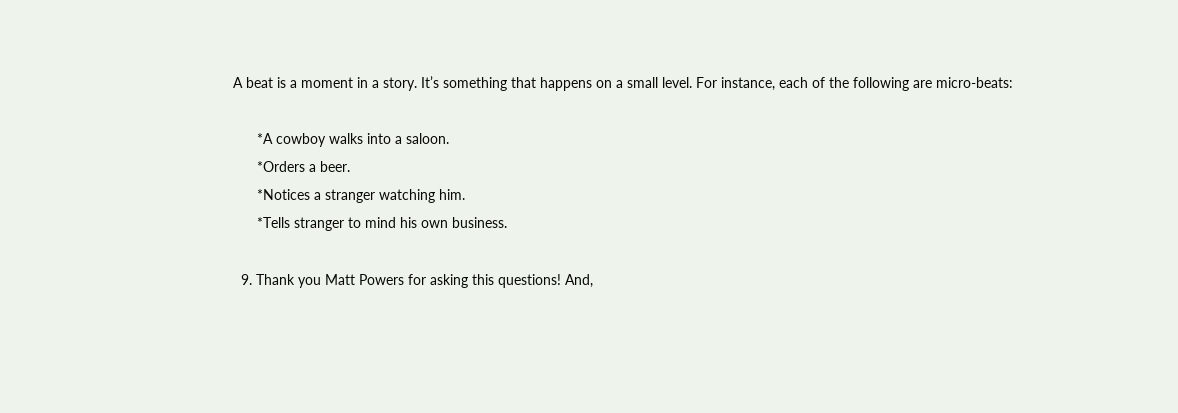A beat is a moment in a story. It’s something that happens on a small level. For instance, each of the following are micro-beats:

      *A cowboy walks into a saloon.
      *Orders a beer.
      *Notices a stranger watching him.
      *Tells stranger to mind his own business.

  9. Thank you Matt Powers for asking this questions! And,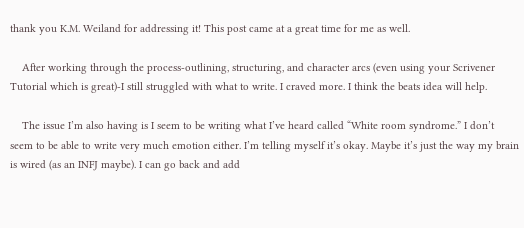thank you K.M. Weiland for addressing it! This post came at a great time for me as well.

    After working through the process-outlining, structuring, and character arcs (even using your Scrivener Tutorial which is great)-I still struggled with what to write. I craved more. I think the beats idea will help.

    The issue I’m also having is I seem to be writing what I’ve heard called “White room syndrome.” I don’t seem to be able to write very much emotion either. I’m telling myself it’s okay. Maybe it’s just the way my brain is wired (as an INFJ maybe). I can go back and add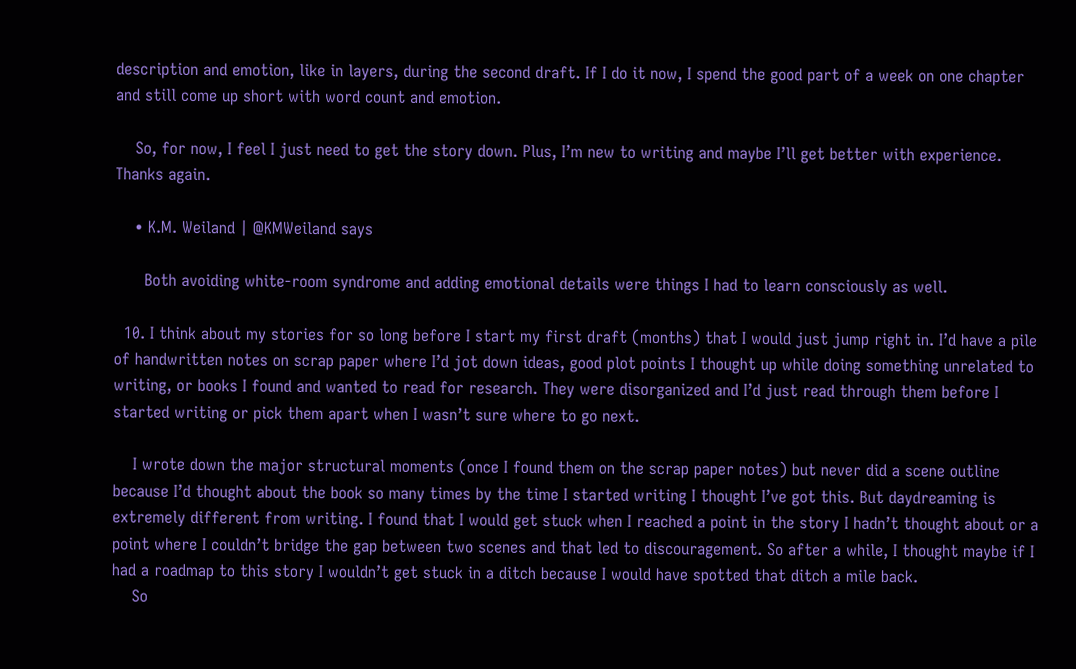description and emotion, like in layers, during the second draft. If I do it now, I spend the good part of a week on one chapter and still come up short with word count and emotion.

    So, for now, I feel I just need to get the story down. Plus, I’m new to writing and maybe I’ll get better with experience. Thanks again.

    • K.M. Weiland | @KMWeiland says

      Both avoiding white-room syndrome and adding emotional details were things I had to learn consciously as well.

  10. I think about my stories for so long before I start my first draft (months) that I would just jump right in. I’d have a pile of handwritten notes on scrap paper where I’d jot down ideas, good plot points I thought up while doing something unrelated to writing, or books I found and wanted to read for research. They were disorganized and I’d just read through them before I started writing or pick them apart when I wasn’t sure where to go next.

    I wrote down the major structural moments (once I found them on the scrap paper notes) but never did a scene outline because I’d thought about the book so many times by the time I started writing I thought I’ve got this. But daydreaming is extremely different from writing. I found that I would get stuck when I reached a point in the story I hadn’t thought about or a point where I couldn’t bridge the gap between two scenes and that led to discouragement. So after a while, I thought maybe if I had a roadmap to this story I wouldn’t get stuck in a ditch because I would have spotted that ditch a mile back.
    So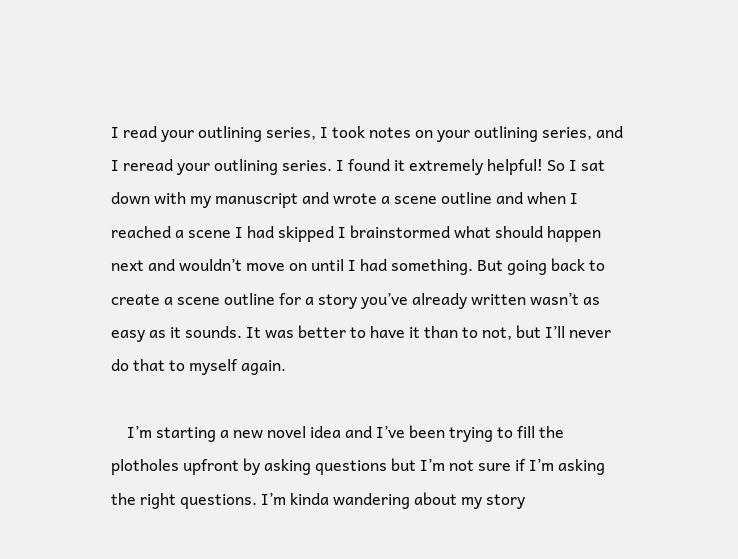I read your outlining series, I took notes on your outlining series, and I reread your outlining series. I found it extremely helpful! So I sat down with my manuscript and wrote a scene outline and when I reached a scene I had skipped I brainstormed what should happen next and wouldn’t move on until I had something. But going back to create a scene outline for a story you’ve already written wasn’t as easy as it sounds. It was better to have it than to not, but I’ll never do that to myself again.

    I’m starting a new novel idea and I’ve been trying to fill the plotholes upfront by asking questions but I’m not sure if I’m asking the right questions. I’m kinda wandering about my story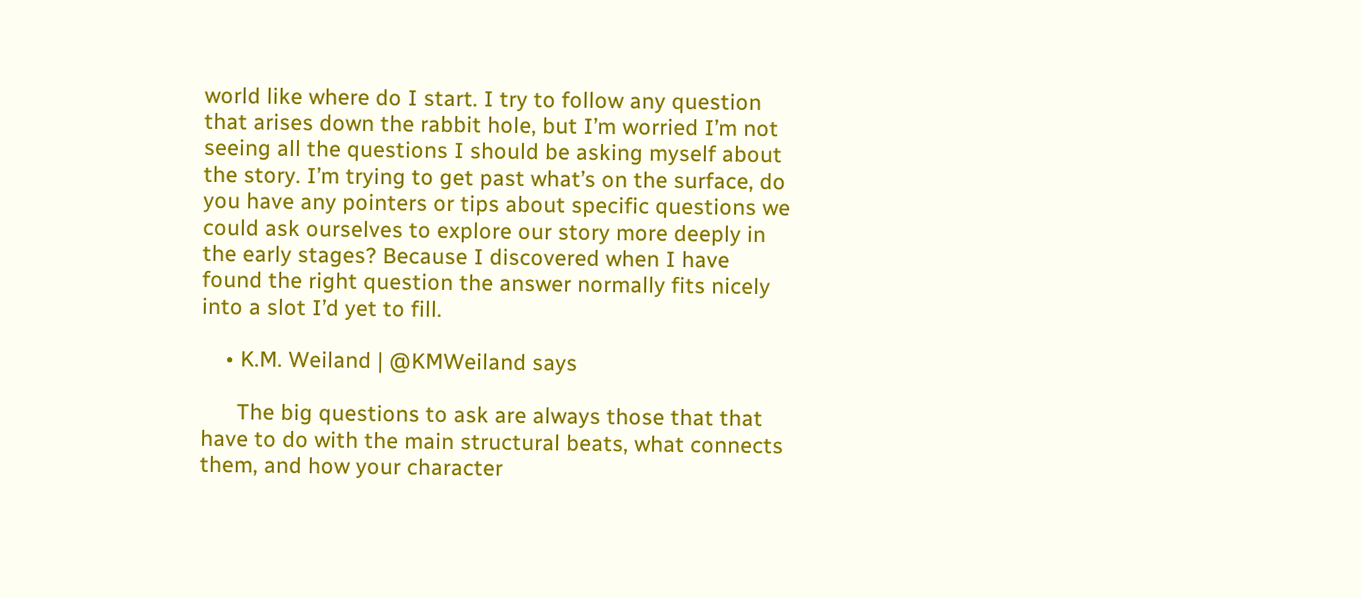world like where do I start. I try to follow any question that arises down the rabbit hole, but I’m worried I’m not seeing all the questions I should be asking myself about the story. I’m trying to get past what’s on the surface, do you have any pointers or tips about specific questions we could ask ourselves to explore our story more deeply in the early stages? Because I discovered when I have found the right question the answer normally fits nicely into a slot I’d yet to fill.

    • K.M. Weiland | @KMWeiland says

      The big questions to ask are always those that that have to do with the main structural beats, what connects them, and how your character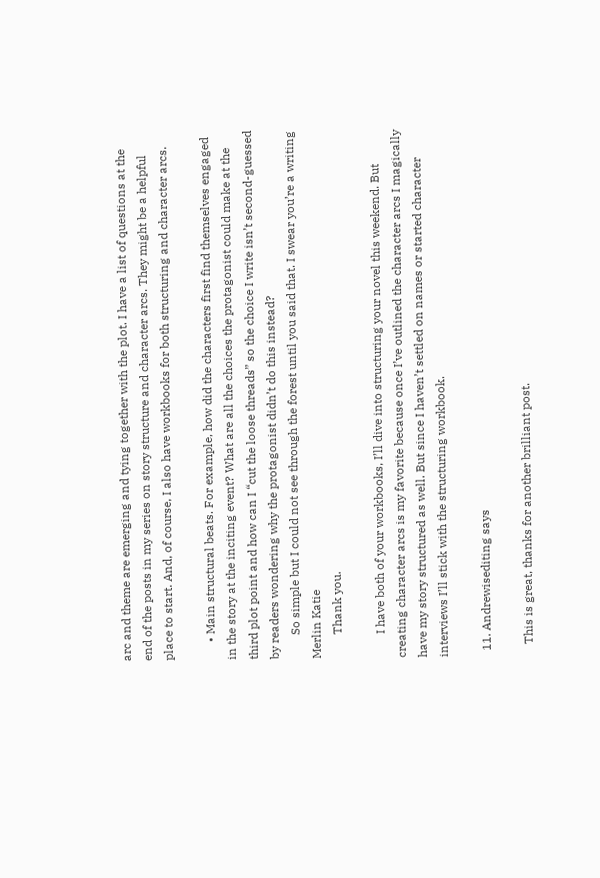arc and theme are emerging and tying together with the plot. I have a list of questions at the end of the posts in my series on story structure and character arcs. They might be a helpful place to start. And, of course, I also have workbooks for both structuring and character arcs.

      • Main structural beats. For example, how did the characters first find themselves engaged in the story at the inciting event? What are all the choices the protagonist could make at the third plot point and how can I “cut the loose threads” so the choice I write isn’t second-guessed by readers wondering why the protagonist didn’t do this instead?
        So simple but I could not see through the forest until you said that. I swear you’re a writing Merlin Katie
        Thank you.

        I have both of your workbooks, I’ll dive into structuring your novel this weekend. But creating character arcs is my favorite because once I’ve outlined the character arcs I magically have my story structured as well. But since I haven’t settled on names or started character interviews I’ll stick with the structuring workbook.

  11. Andrewisediting says

    This is great, thanks for another brilliant post.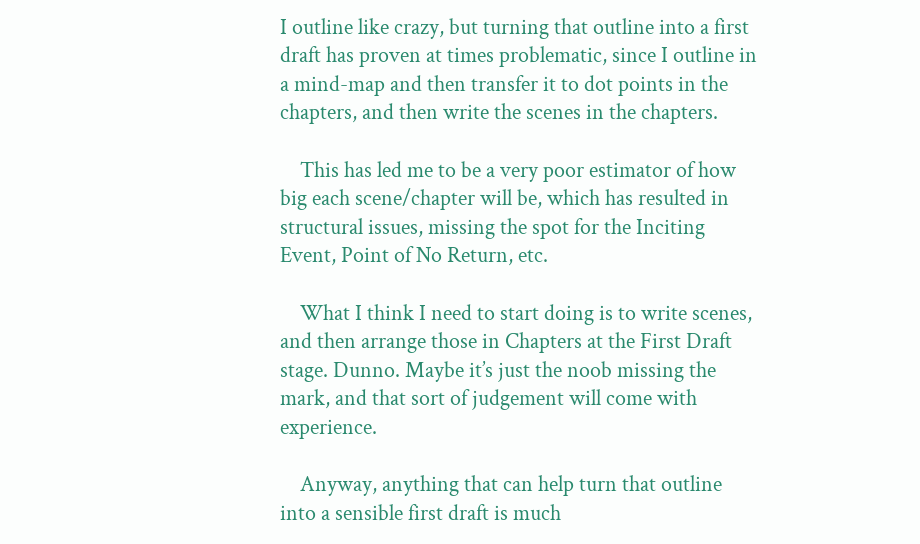I outline like crazy, but turning that outline into a first draft has proven at times problematic, since I outline in a mind-map and then transfer it to dot points in the chapters, and then write the scenes in the chapters.

    This has led me to be a very poor estimator of how big each scene/chapter will be, which has resulted in structural issues, missing the spot for the Inciting Event, Point of No Return, etc.

    What I think I need to start doing is to write scenes, and then arrange those in Chapters at the First Draft stage. Dunno. Maybe it’s just the noob missing the mark, and that sort of judgement will come with experience.

    Anyway, anything that can help turn that outline into a sensible first draft is much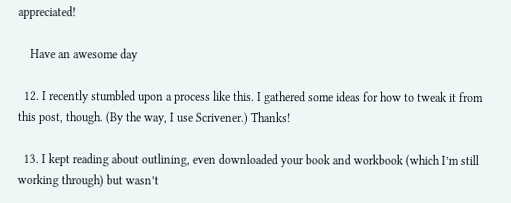appreciated!

    Have an awesome day

  12. I recently stumbled upon a process like this. I gathered some ideas for how to tweak it from this post, though. (By the way, I use Scrivener.) Thanks!

  13. I kept reading about outlining, even downloaded your book and workbook (which I’m still working through) but wasn’t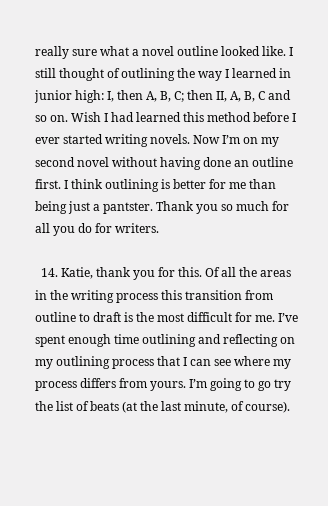really sure what a novel outline looked like. I still thought of outlining the way I learned in junior high: I, then A, B, C; then II, A, B, C and so on. Wish I had learned this method before I ever started writing novels. Now I’m on my second novel without having done an outline first. I think outlining is better for me than being just a pantster. Thank you so much for all you do for writers.

  14. Katie, thank you for this. Of all the areas in the writing process this transition from outline to draft is the most difficult for me. I’ve spent enough time outlining and reflecting on my outlining process that I can see where my process differs from yours. I’m going to go try the list of beats (at the last minute, of course).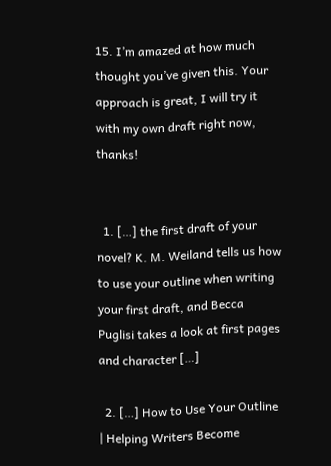15. I’m amazed at how much thought you’ve given this. Your approach is great, I will try it with my own draft right now, thanks!


  1. […] the first draft of your novel? K. M. Weiland tells us how to use your outline when writing your first draft, and Becca Puglisi takes a look at first pages and character […]

  2. […] How to Use Your Outline | Helping Writers Become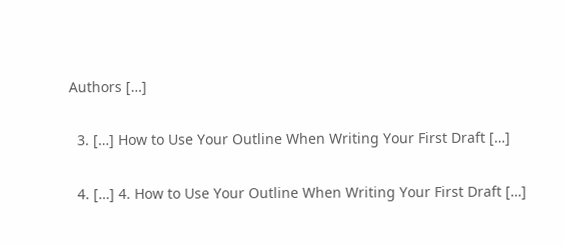Authors […]

  3. […] How to Use Your Outline When Writing Your First Draft […]

  4. […] 4. How to Use Your Outline When Writing Your First Draft […]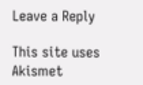Leave a Reply

This site uses Akismet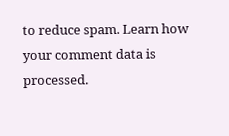to reduce spam. Learn how your comment data is processed.